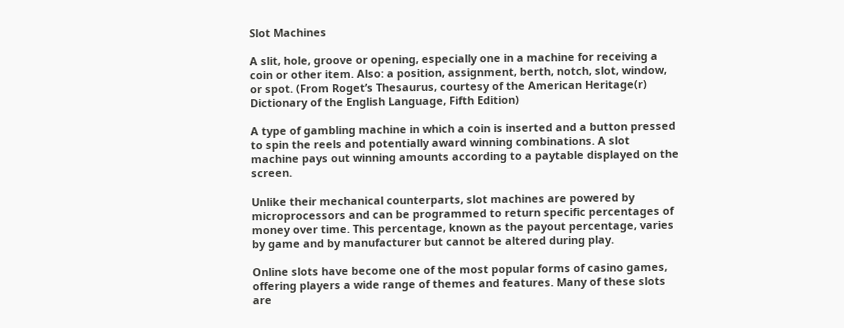Slot Machines

A slit, hole, groove or opening, especially one in a machine for receiving a coin or other item. Also: a position, assignment, berth, notch, slot, window, or spot. (From Roget’s Thesaurus, courtesy of the American Heritage(r) Dictionary of the English Language, Fifth Edition)

A type of gambling machine in which a coin is inserted and a button pressed to spin the reels and potentially award winning combinations. A slot machine pays out winning amounts according to a paytable displayed on the screen.

Unlike their mechanical counterparts, slot machines are powered by microprocessors and can be programmed to return specific percentages of money over time. This percentage, known as the payout percentage, varies by game and by manufacturer but cannot be altered during play.

Online slots have become one of the most popular forms of casino games, offering players a wide range of themes and features. Many of these slots are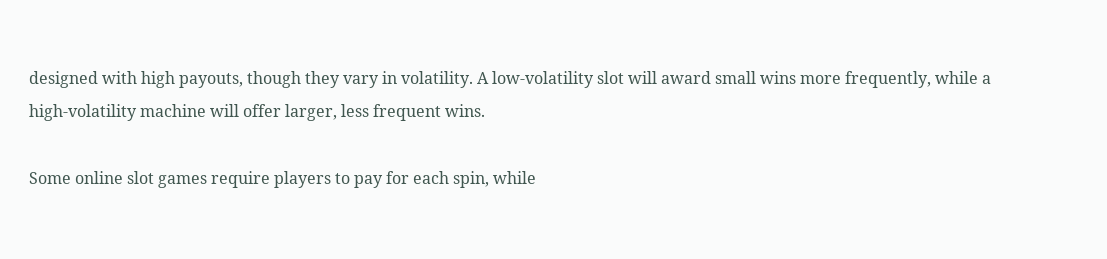designed with high payouts, though they vary in volatility. A low-volatility slot will award small wins more frequently, while a high-volatility machine will offer larger, less frequent wins.

Some online slot games require players to pay for each spin, while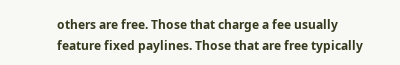others are free. Those that charge a fee usually feature fixed paylines. Those that are free typically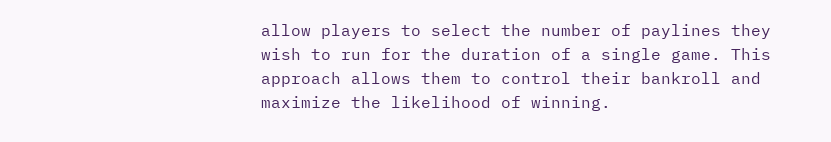allow players to select the number of paylines they wish to run for the duration of a single game. This approach allows them to control their bankroll and maximize the likelihood of winning.